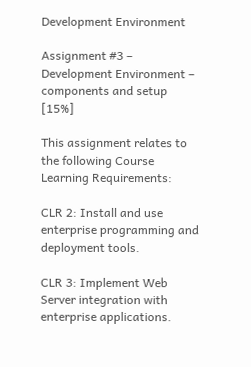Development Environment

Assignment #3 – Development Environment – components and setup [15%]

This assignment relates to the following Course Learning Requirements:

CLR 2: Install and use enterprise programming and deployment tools.

CLR 3: Implement Web Server integration with enterprise applications.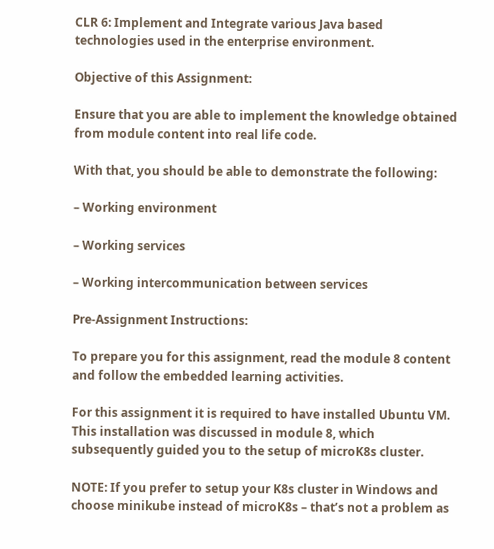CLR 6: Implement and Integrate various Java based technologies used in the enterprise environment.

Objective of this Assignment:

Ensure that you are able to implement the knowledge obtained from module content into real life code.

With that, you should be able to demonstrate the following:

– Working environment

– Working services

– Working intercommunication between services

Pre-Assignment Instructions:

To prepare you for this assignment, read the module 8 content and follow the embedded learning activities.

For this assignment it is required to have installed Ubuntu VM. This installation was discussed in module 8, which subsequently guided you to the setup of microK8s cluster.

NOTE: If you prefer to setup your K8s cluster in Windows and choose minikube instead of microK8s – that’s not a problem as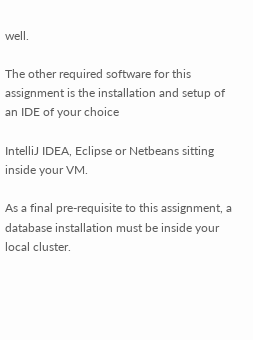well.

The other required software for this assignment is the installation and setup of an IDE of your choice

IntelliJ IDEA, Eclipse or Netbeans sitting inside your VM.

As a final pre-requisite to this assignment, a database installation must be inside your local cluster.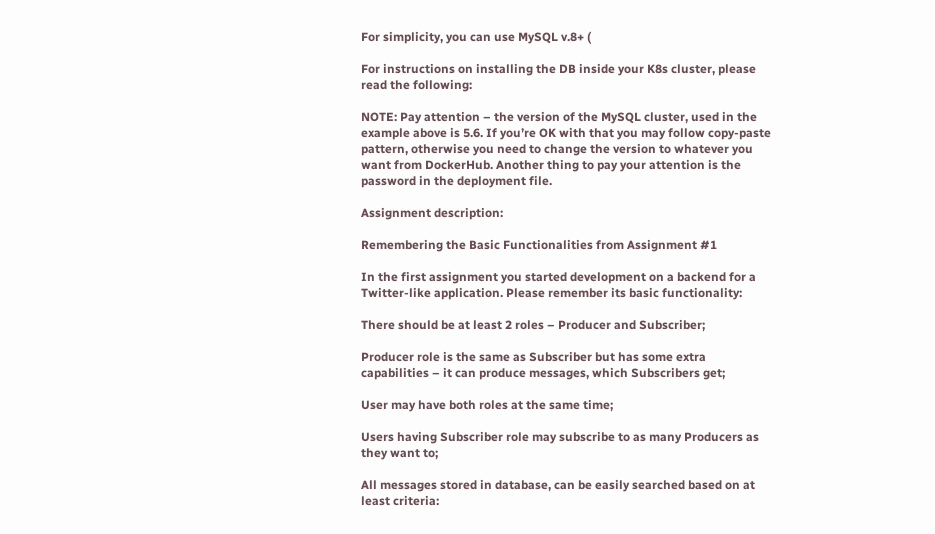For simplicity, you can use MySQL v.8+ (

For instructions on installing the DB inside your K8s cluster, please read the following:

NOTE: Pay attention – the version of the MySQL cluster, used in the example above is 5.6. If you’re OK with that you may follow copy-paste pattern, otherwise you need to change the version to whatever you want from DockerHub. Another thing to pay your attention is the password in the deployment file.

Assignment description:

Remembering the Basic Functionalities from Assignment #1

In the first assignment you started development on a backend for a Twitter-like application. Please remember its basic functionality:

There should be at least 2 roles – Producer and Subscriber;

Producer role is the same as Subscriber but has some extra capabilities – it can produce messages, which Subscribers get;

User may have both roles at the same time;

Users having Subscriber role may subscribe to as many Producers as they want to;

All messages stored in database, can be easily searched based on at least criteria: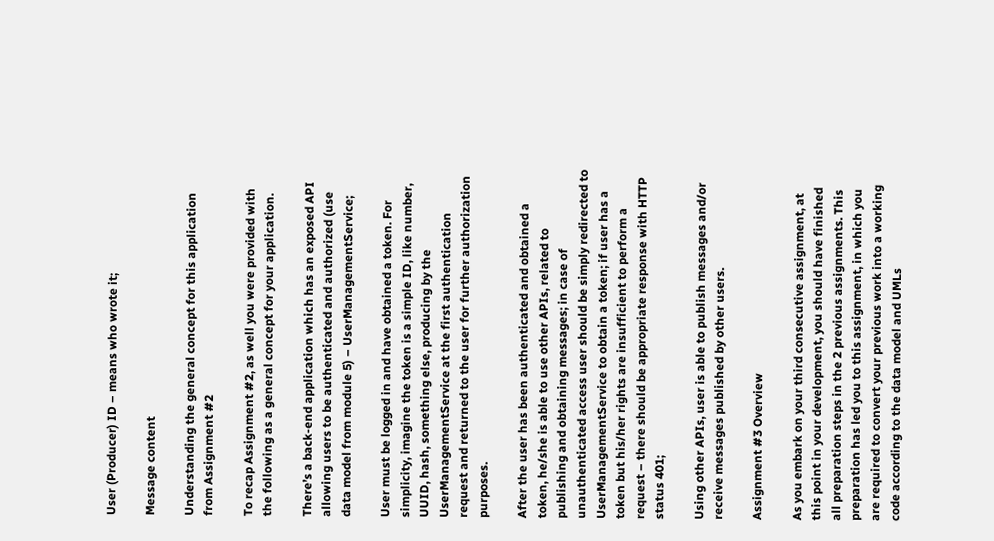User (Producer) ID – means who wrote it;

Message content

Understanding the general concept for this application from Assignment #2

To recap Assignment #2, as well you were provided with the following as a general concept for your application.

There’s a back-end application which has an exposed API allowing users to be authenticated and authorized (use data model from module 5) – UserManagementService;

User must be logged in and have obtained a token. For simplicity, imagine the token is a simple ID, like number, UUID, hash, something else, producing by the UserManagementService at the first authentication request and returned to the user for further authorization purposes.

After the user has been authenticated and obtained a token, he/she is able to use other APIs, related to publishing and obtaining messages; in case of unauthenticated access user should be simply redirected to UserManagementService to obtain a token; if user has a token but his/her rights are insufficient to perform a request – there should be appropriate response with HTTP status 401;

Using other APIs, user is able to publish messages and/or receive messages published by other users.

Assignment #3 Overview

As you embark on your third consecutive assignment, at this point in your development, you should have finished all preparation steps in the 2 previous assignments. This preparation has led you to this assignment, in which you are required to convert your previous work into a working code according to the data model and UMLs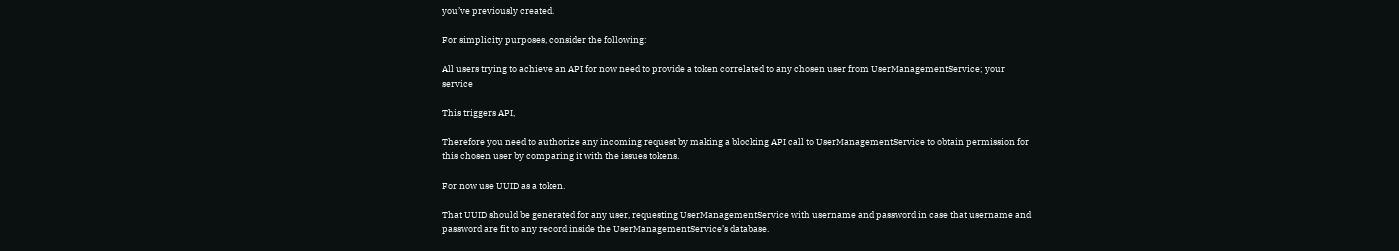you’ve previously created.

For simplicity purposes, consider the following:

All users trying to achieve an API for now need to provide a token correlated to any chosen user from UserManagementService; your service

This triggers API,

Therefore you need to authorize any incoming request by making a blocking API call to UserManagementService to obtain permission for this chosen user by comparing it with the issues tokens.

For now use UUID as a token.

That UUID should be generated for any user, requesting UserManagementService with username and password in case that username and password are fit to any record inside the UserManagementService’s database.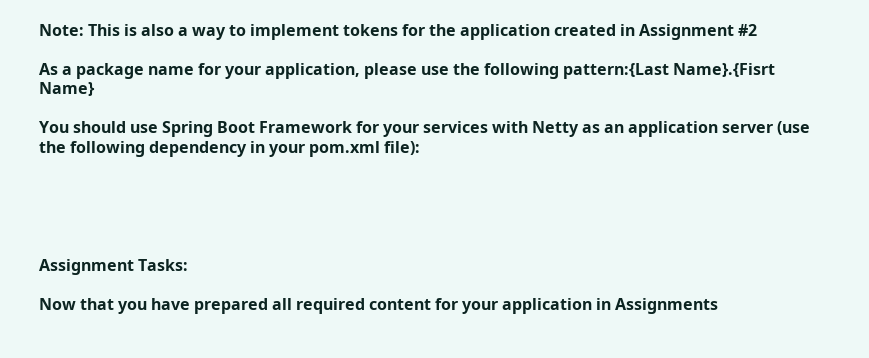Note: This is also a way to implement tokens for the application created in Assignment #2

As a package name for your application, please use the following pattern:{Last Name}.{Fisrt Name}

You should use Spring Boot Framework for your services with Netty as an application server (use the following dependency in your pom.xml file):





Assignment Tasks:

Now that you have prepared all required content for your application in Assignments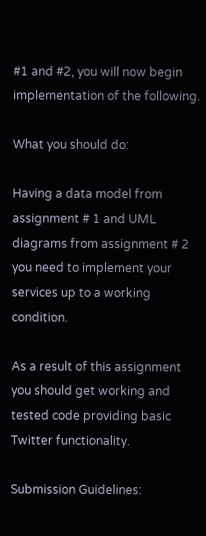#1 and #2, you will now begin implementation of the following.

What you should do:

Having a data model from assignment # 1 and UML diagrams from assignment # 2 you need to implement your services up to a working condition.

As a result of this assignment you should get working and tested code providing basic Twitter functionality.

Submission Guidelines: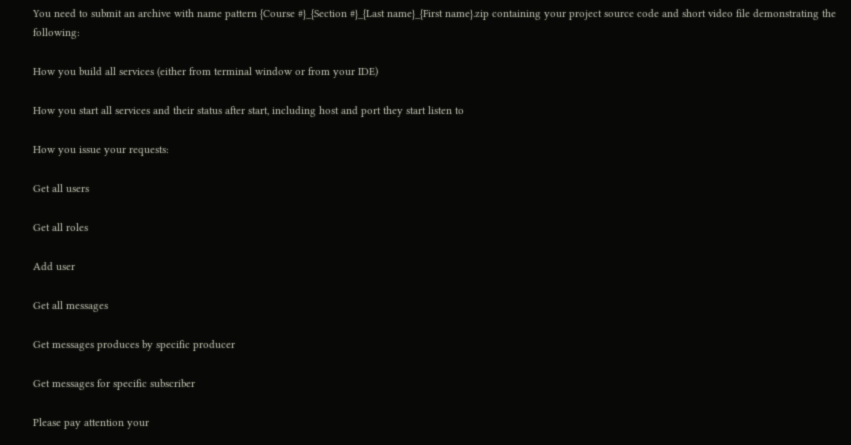You need to submit an archive with name pattern {Course #}_{Section #}_{Last name}_{First name}.zip containing your project source code and short video file demonstrating the following:

How you build all services (either from terminal window or from your IDE)

How you start all services and their status after start, including host and port they start listen to

How you issue your requests:

Get all users

Get all roles

Add user

Get all messages

Get messages produces by specific producer

Get messages for specific subscriber

Please pay attention your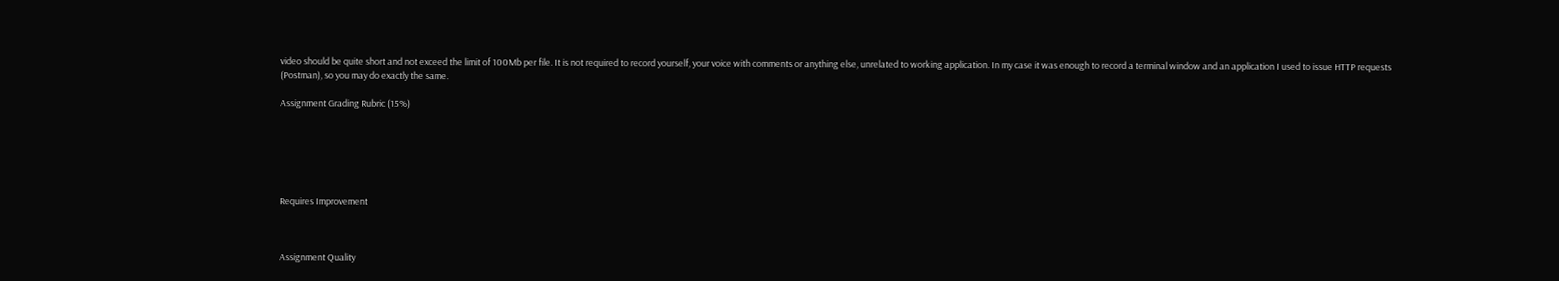video should be quite short and not exceed the limit of 100Mb per file. It is not required to record yourself, your voice with comments or anything else, unrelated to working application. In my case it was enough to record a terminal window and an application I used to issue HTTP requests (Postman), so you may do exactly the same.

Assignment Grading Rubric (15%)






Requires Improvement



Assignment Quality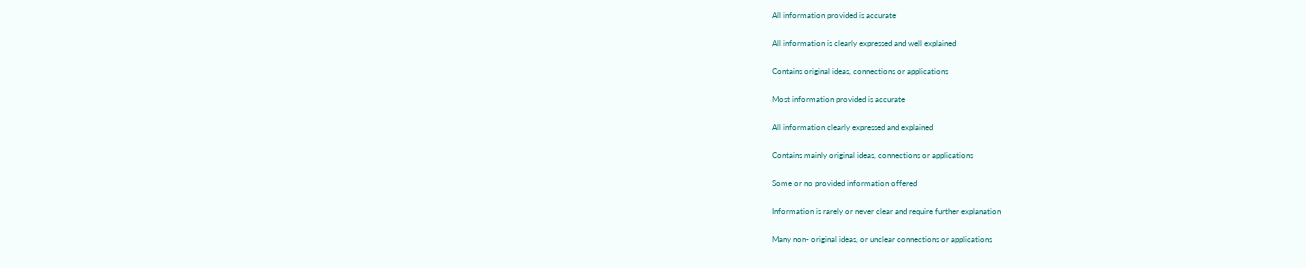All information provided is accurate

All information is clearly expressed and well explained

Contains original ideas, connections or applications

Most information provided is accurate

All information clearly expressed and explained

Contains mainly original ideas, connections or applications

Some or no provided information offered

Information is rarely or never clear and require further explanation

Many non- original ideas, or unclear connections or applications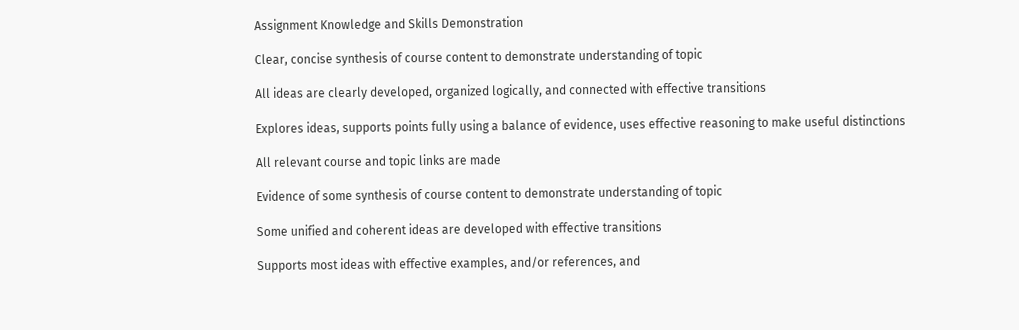Assignment Knowledge and Skills Demonstration

Clear, concise synthesis of course content to demonstrate understanding of topic

All ideas are clearly developed, organized logically, and connected with effective transitions

Explores ideas, supports points fully using a balance of evidence, uses effective reasoning to make useful distinctions

All relevant course and topic links are made

Evidence of some synthesis of course content to demonstrate understanding of topic

Some unified and coherent ideas are developed with effective transitions

Supports most ideas with effective examples, and/or references, and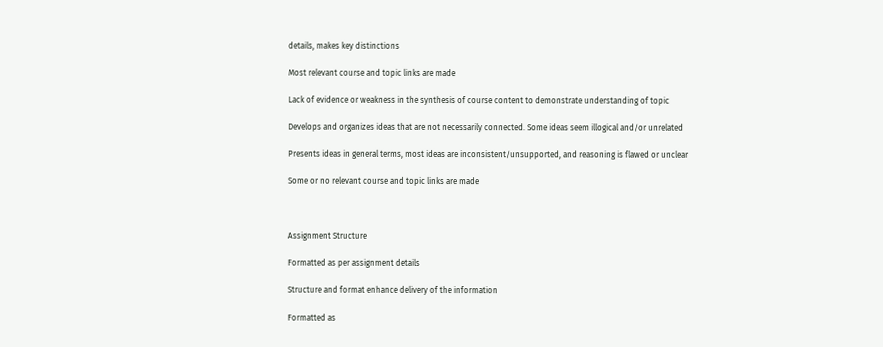details, makes key distinctions

Most relevant course and topic links are made

Lack of evidence or weakness in the synthesis of course content to demonstrate understanding of topic

Develops and organizes ideas that are not necessarily connected. Some ideas seem illogical and/or unrelated

Presents ideas in general terms, most ideas are inconsistent/unsupported, and reasoning is flawed or unclear

Some or no relevant course and topic links are made



Assignment Structure

Formatted as per assignment details

Structure and format enhance delivery of the information

Formatted as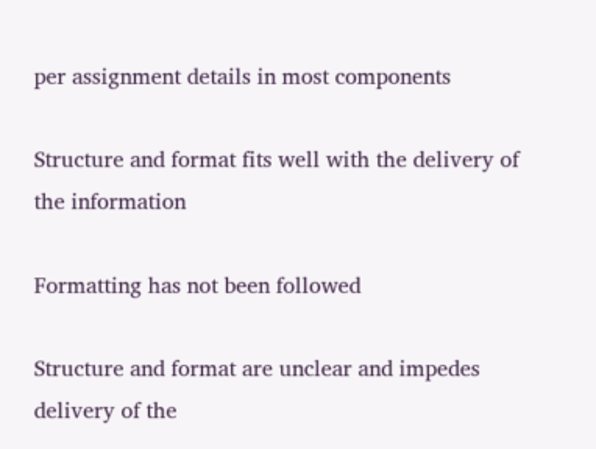per assignment details in most components

Structure and format fits well with the delivery of the information

Formatting has not been followed

Structure and format are unclear and impedes delivery of the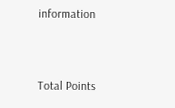information



Total Points